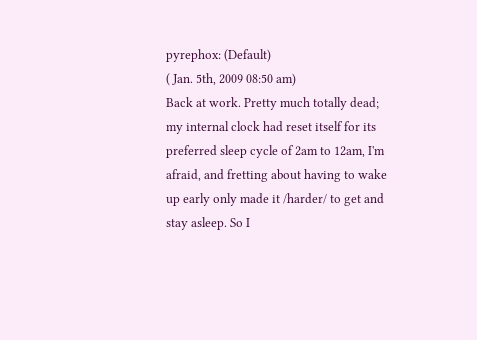pyrephox: (Default)
( Jan. 5th, 2009 08:50 am)
Back at work. Pretty much totally dead; my internal clock had reset itself for its preferred sleep cycle of 2am to 12am, I'm afraid, and fretting about having to wake up early only made it /harder/ to get and stay asleep. So I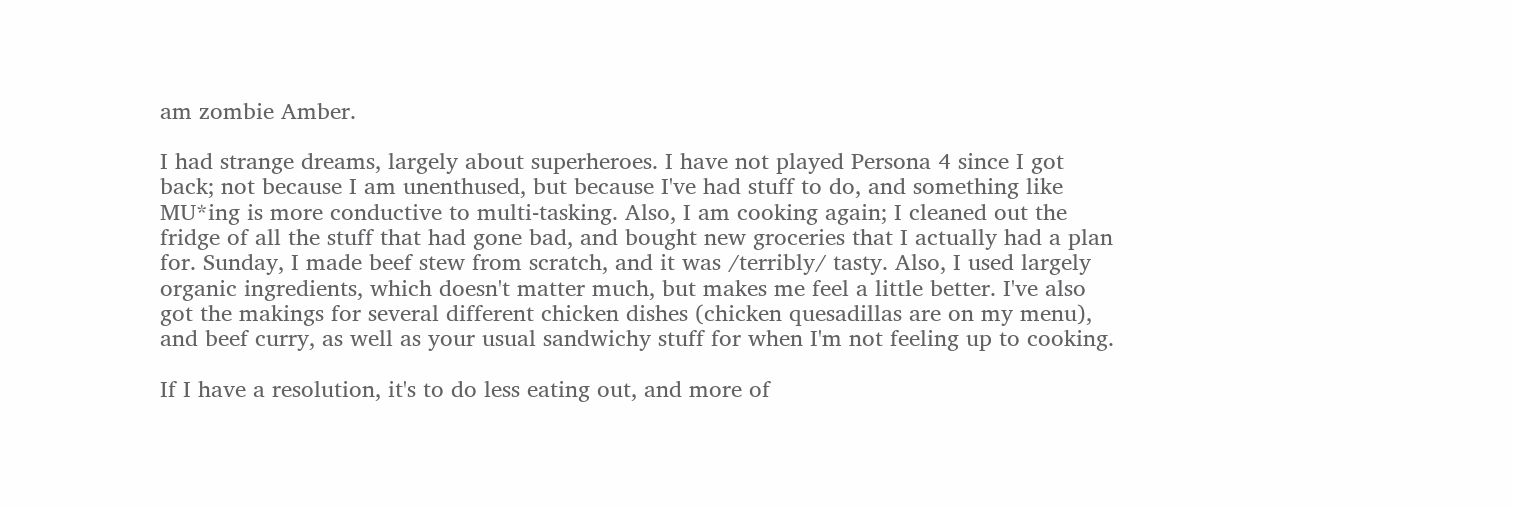am zombie Amber.

I had strange dreams, largely about superheroes. I have not played Persona 4 since I got back; not because I am unenthused, but because I've had stuff to do, and something like MU*ing is more conductive to multi-tasking. Also, I am cooking again; I cleaned out the fridge of all the stuff that had gone bad, and bought new groceries that I actually had a plan for. Sunday, I made beef stew from scratch, and it was /terribly/ tasty. Also, I used largely organic ingredients, which doesn't matter much, but makes me feel a little better. I've also got the makings for several different chicken dishes (chicken quesadillas are on my menu), and beef curry, as well as your usual sandwichy stuff for when I'm not feeling up to cooking.

If I have a resolution, it's to do less eating out, and more of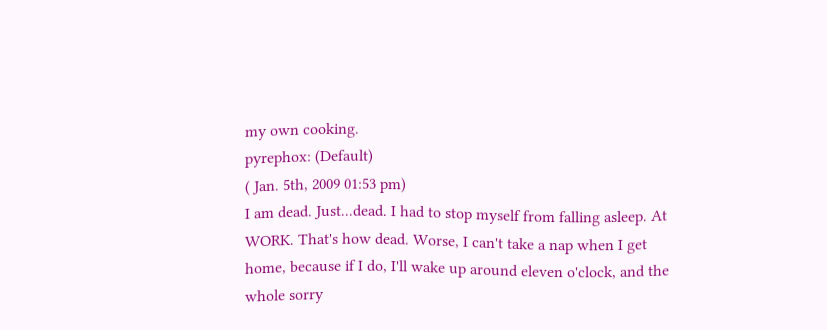my own cooking.
pyrephox: (Default)
( Jan. 5th, 2009 01:53 pm)
I am dead. Just...dead. I had to stop myself from falling asleep. At WORK. That's how dead. Worse, I can't take a nap when I get home, because if I do, I'll wake up around eleven o'clock, and the whole sorry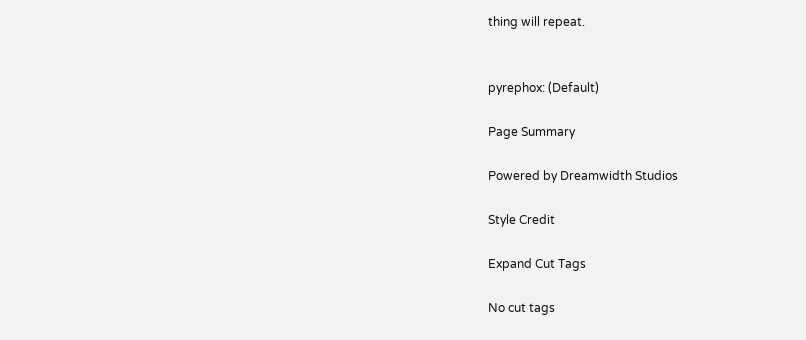thing will repeat.


pyrephox: (Default)

Page Summary

Powered by Dreamwidth Studios

Style Credit

Expand Cut Tags

No cut tags